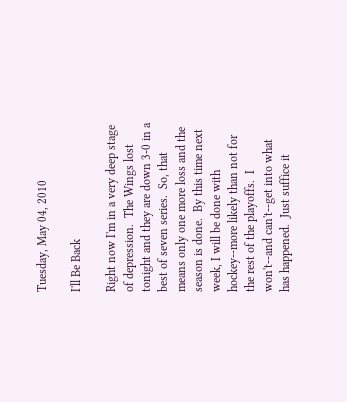Tuesday, May 04, 2010

I'll Be Back

Right now I'm in a very deep stage of depression.  The Wings lost tonight and they are down 3-0 in a best of seven series.  So, that means only one more loss and the season is done.  By this time next week, I will be done with hockey--more likely than not for the rest of the playoffs.  I won't--and can't--get into what has happened.  Just suffice it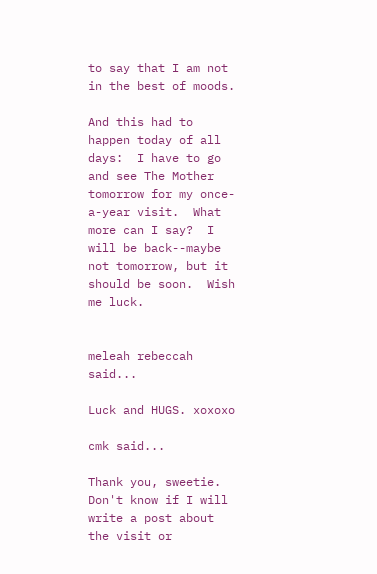to say that I am not in the best of moods.

And this had to happen today of all days:  I have to go and see The Mother tomorrow for my once-a-year visit.  What more can I say?  I will be back--maybe not tomorrow, but it should be soon.  Wish me luck.


meleah rebeccah said...

Luck and HUGS. xoxoxo

cmk said...

Thank you, sweetie. Don't know if I will write a post about the visit or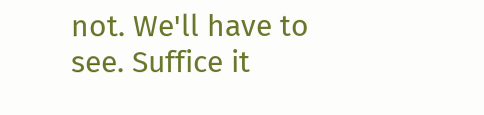not. We'll have to see. Suffice it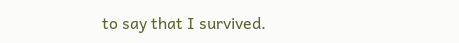to say that I survived.